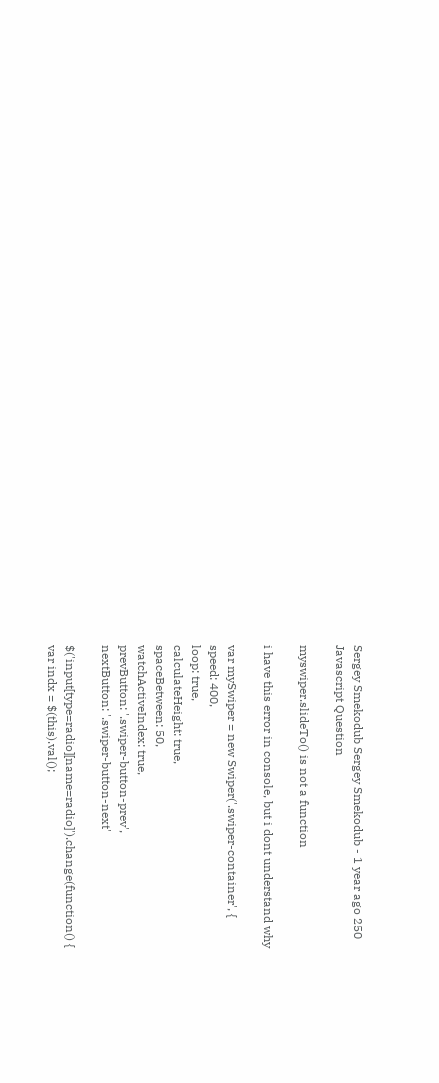Sergey Smekodub Sergey Smekodub - 1 year ago 250
Javascript Question

myswiper.slideTo() is not a function

i have this error in console, but i dont understand why

var mySwiper = new Swiper('.swiper-container', {
speed: 400,
loop: true,
calculateHeight: true,
spaceBetween: 50,
watchActiveIndex: true,
prevButton: '.swiper-button-prev',
nextButton: '.swiper-button-next'

$('input[type=radio][name=radio]').change(function() {
var indx = $(this).val();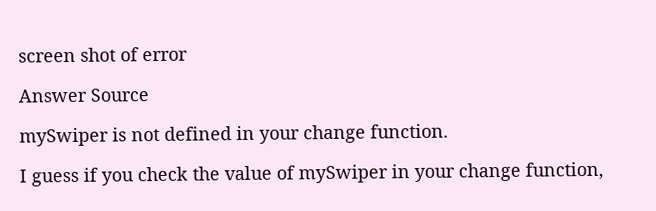screen shot of error

Answer Source

mySwiper is not defined in your change function.

I guess if you check the value of mySwiper in your change function,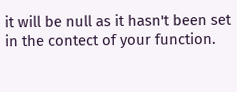it will be null as it hasn't been set in the contect of your function.